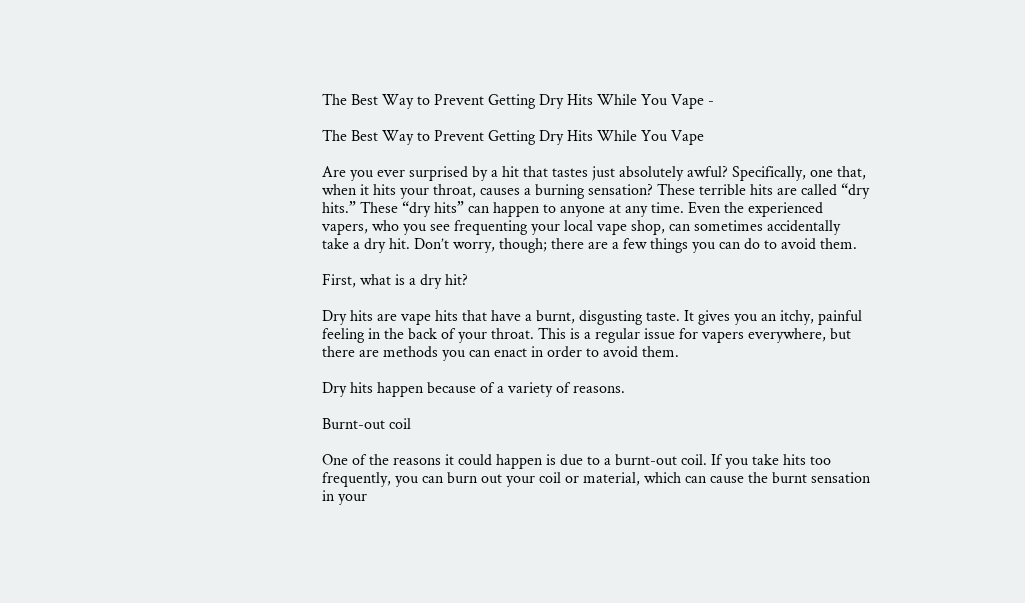The Best Way to Prevent Getting Dry Hits While You Vape -

The Best Way to Prevent Getting Dry Hits While You Vape

Are you ever surprised by a hit that tastes just absolutely awful? Specifically, one that, when it hits your throat, causes a burning sensation? These terrible hits are called “dry hits.” These “dry hits” can happen to anyone at any time. Even the experienced vapers, who you see frequenting your local vape shop, can sometimes accidentally take a dry hit. Don’t worry, though; there are a few things you can do to avoid them.

First, what is a dry hit?

Dry hits are vape hits that have a burnt, disgusting taste. It gives you an itchy, painful feeling in the back of your throat. This is a regular issue for vapers everywhere, but there are methods you can enact in order to avoid them.

Dry hits happen because of a variety of reasons.

Burnt-out coil

One of the reasons it could happen is due to a burnt-out coil. If you take hits too frequently, you can burn out your coil or material, which can cause the burnt sensation in your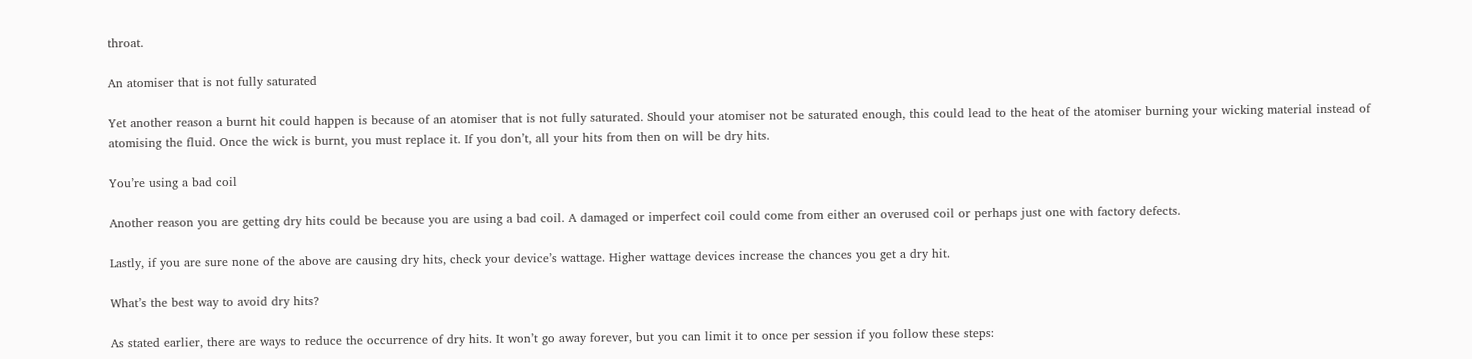throat.

An atomiser that is not fully saturated

Yet another reason a burnt hit could happen is because of an atomiser that is not fully saturated. Should your atomiser not be saturated enough, this could lead to the heat of the atomiser burning your wicking material instead of atomising the fluid. Once the wick is burnt, you must replace it. If you don’t, all your hits from then on will be dry hits.

You’re using a bad coil

Another reason you are getting dry hits could be because you are using a bad coil. A damaged or imperfect coil could come from either an overused coil or perhaps just one with factory defects.

Lastly, if you are sure none of the above are causing dry hits, check your device’s wattage. Higher wattage devices increase the chances you get a dry hit.

What’s the best way to avoid dry hits?

As stated earlier, there are ways to reduce the occurrence of dry hits. It won’t go away forever, but you can limit it to once per session if you follow these steps: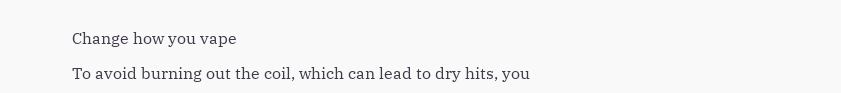Change how you vape

To avoid burning out the coil, which can lead to dry hits, you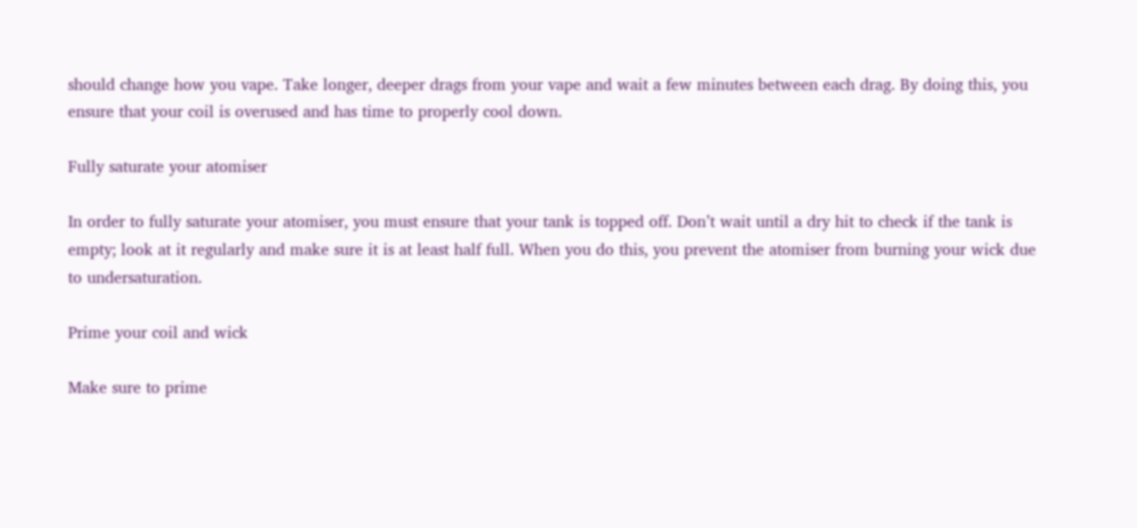should change how you vape. Take longer, deeper drags from your vape and wait a few minutes between each drag. By doing this, you ensure that your coil is overused and has time to properly cool down.

Fully saturate your atomiser

In order to fully saturate your atomiser, you must ensure that your tank is topped off. Don’t wait until a dry hit to check if the tank is empty; look at it regularly and make sure it is at least half full. When you do this, you prevent the atomiser from burning your wick due to undersaturation.

Prime your coil and wick

Make sure to prime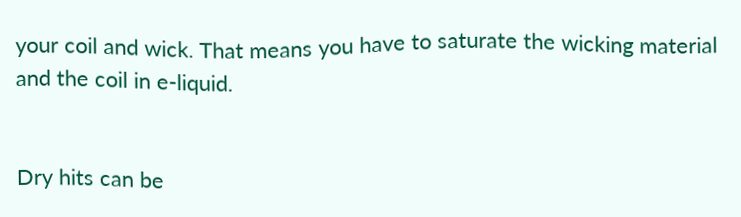your coil and wick. That means you have to saturate the wicking material and the coil in e-liquid.


Dry hits can be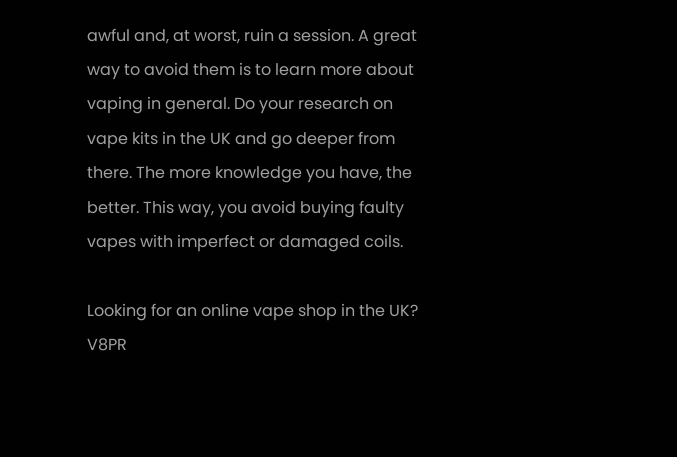awful and, at worst, ruin a session. A great way to avoid them is to learn more about vaping in general. Do your research on vape kits in the UK and go deeper from there. The more knowledge you have, the better. This way, you avoid buying faulty vapes with imperfect or damaged coils.

Looking for an online vape shop in the UK? V8PR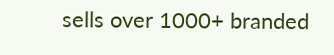sells over 1000+ branded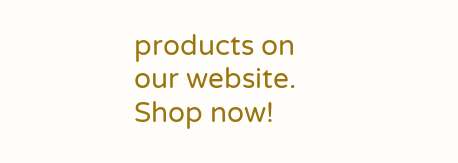products on our website. Shop now!